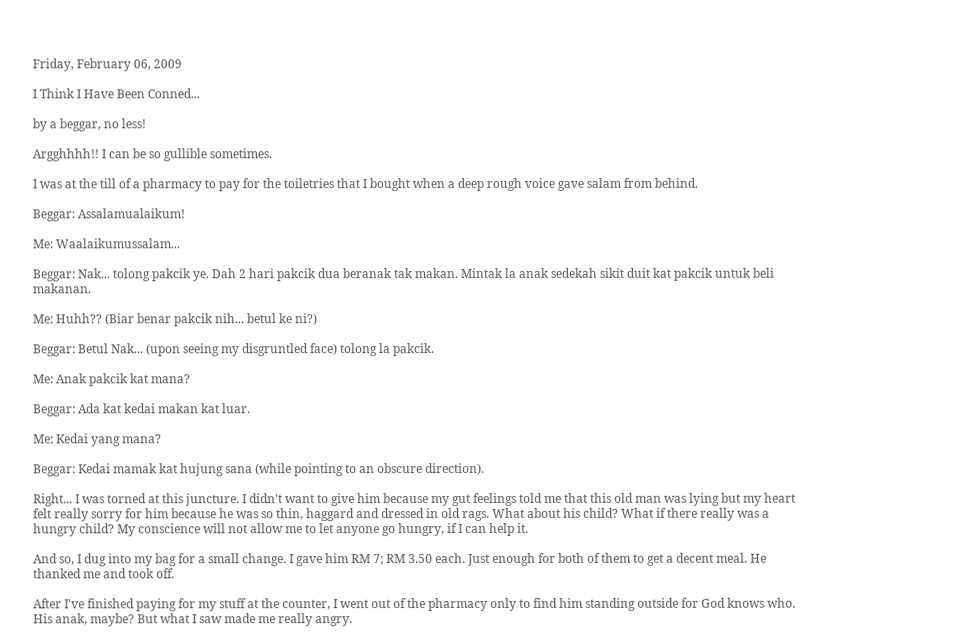Friday, February 06, 2009

I Think I Have Been Conned...

by a beggar, no less!

Argghhhh!! I can be so gullible sometimes.

I was at the till of a pharmacy to pay for the toiletries that I bought when a deep rough voice gave salam from behind.

Beggar: Assalamualaikum!

Me: Waalaikumussalam...

Beggar: Nak... tolong pakcik ye. Dah 2 hari pakcik dua beranak tak makan. Mintak la anak sedekah sikit duit kat pakcik untuk beli makanan.

Me: Huhh?? (Biar benar pakcik nih... betul ke ni?)

Beggar: Betul Nak... (upon seeing my disgruntled face) tolong la pakcik.

Me: Anak pakcik kat mana?

Beggar: Ada kat kedai makan kat luar.

Me: Kedai yang mana?

Beggar: Kedai mamak kat hujung sana (while pointing to an obscure direction).

Right... I was torned at this juncture. I didn't want to give him because my gut feelings told me that this old man was lying but my heart felt really sorry for him because he was so thin, haggard and dressed in old rags. What about his child? What if there really was a hungry child? My conscience will not allow me to let anyone go hungry, if I can help it.

And so, I dug into my bag for a small change. I gave him RM 7; RM 3.50 each. Just enough for both of them to get a decent meal. He thanked me and took off.

After I've finished paying for my stuff at the counter, I went out of the pharmacy only to find him standing outside for God knows who. His anak, maybe? But what I saw made me really angry.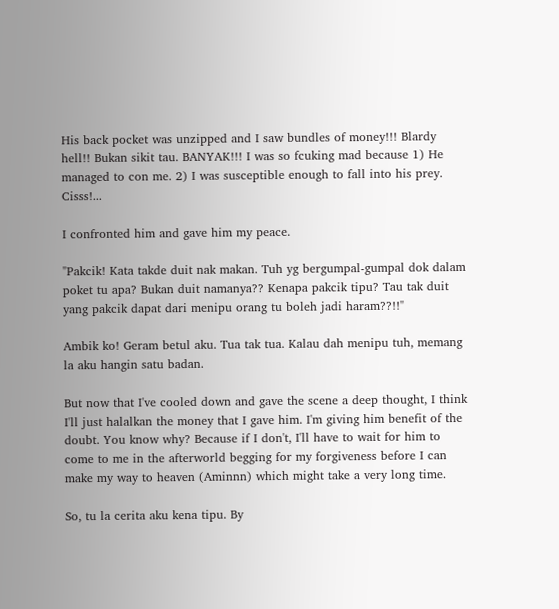His back pocket was unzipped and I saw bundles of money!!! Blardy hell!! Bukan sikit tau. BANYAK!!! I was so fcuking mad because 1) He managed to con me. 2) I was susceptible enough to fall into his prey. Cisss!...

I confronted him and gave him my peace.

"Pakcik! Kata takde duit nak makan. Tuh yg bergumpal-gumpal dok dalam poket tu apa? Bukan duit namanya?? Kenapa pakcik tipu? Tau tak duit yang pakcik dapat dari menipu orang tu boleh jadi haram??!!"

Ambik ko! Geram betul aku. Tua tak tua. Kalau dah menipu tuh, memang la aku hangin satu badan.

But now that I've cooled down and gave the scene a deep thought, I think I'll just halalkan the money that I gave him. I'm giving him benefit of the doubt. You know why? Because if I don't, I'll have to wait for him to come to me in the afterworld begging for my forgiveness before I can make my way to heaven (Aminnn) which might take a very long time.

So, tu la cerita aku kena tipu. By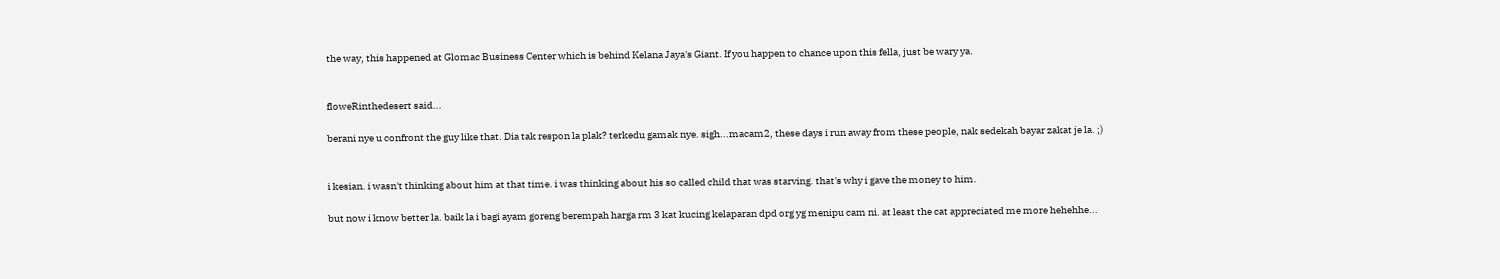the way, this happened at Glomac Business Center which is behind Kelana Jaya's Giant. If you happen to chance upon this fella, just be wary ya.


floweRinthedesert said...

berani nye u confront the guy like that. Dia tak respon la plak? terkedu gamak nye. sigh...macam2, these days i run away from these people, nak sedekah bayar zakat je la. ;)


i kesian. i wasn't thinking about him at that time. i was thinking about his so called child that was starving. that's why i gave the money to him.

but now i know better la. baik la i bagi ayam goreng berempah harga rm 3 kat kucing kelaparan dpd org yg menipu cam ni. at least the cat appreciated me more hehehhe...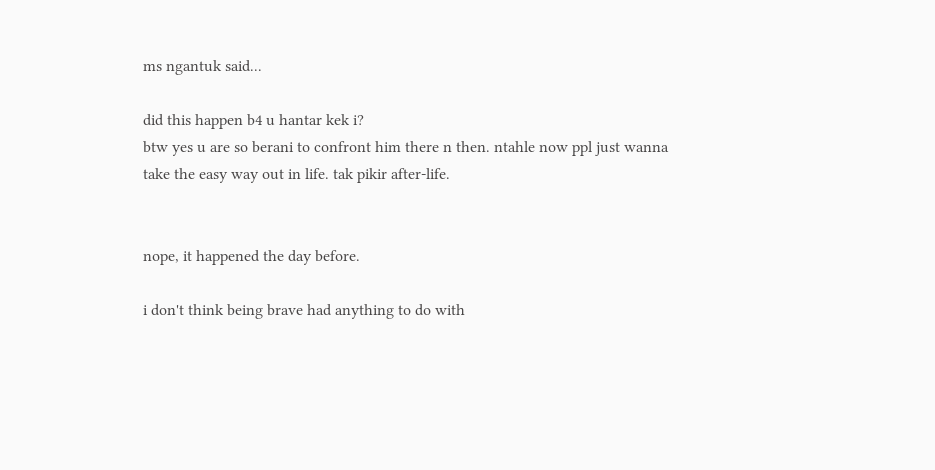ms ngantuk said...

did this happen b4 u hantar kek i?
btw yes u are so berani to confront him there n then. ntahle now ppl just wanna take the easy way out in life. tak pikir after-life.


nope, it happened the day before.

i don't think being brave had anything to do with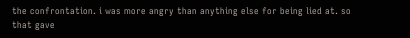the confrontation. i was more angry than anything else for being lied at. so that gave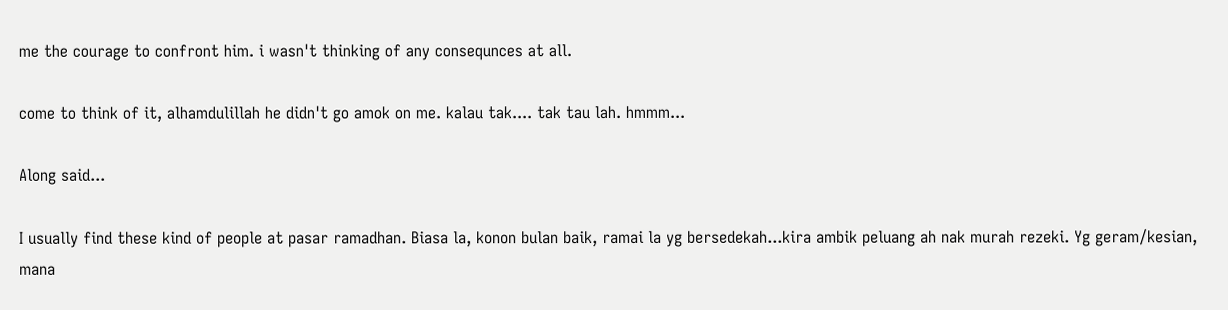me the courage to confront him. i wasn't thinking of any consequnces at all.

come to think of it, alhamdulillah he didn't go amok on me. kalau tak.... tak tau lah. hmmm...

Along said...

I usually find these kind of people at pasar ramadhan. Biasa la, konon bulan baik, ramai la yg bersedekah...kira ambik peluang ah nak murah rezeki. Yg geram/kesian, mana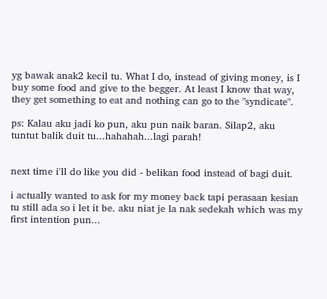yg bawak anak2 kecil tu. What I do, instead of giving money, is I buy some food and give to the begger. At least I know that way, they get something to eat and nothing can go to the "syndicate".

ps: Kalau aku jadi ko pun, aku pun naik baran. Silap2, aku tuntut balik duit tu...hahahah...lagi parah!


next time i'll do like you did - belikan food instead of bagi duit.

i actually wanted to ask for my money back tapi perasaan kesian tu still ada so i let it be. aku niat je la nak sedekah which was my first intention pun...